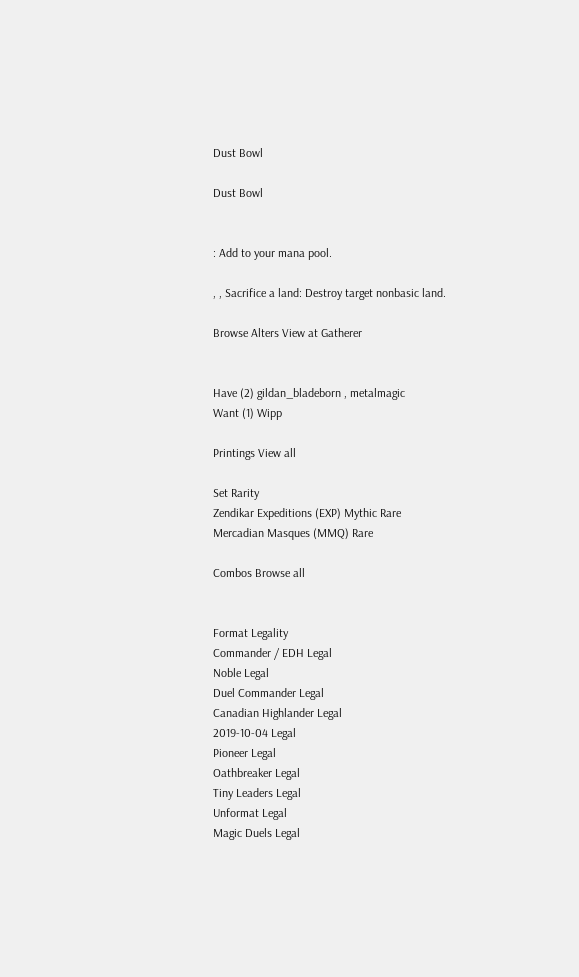Dust Bowl

Dust Bowl


: Add to your mana pool.

, , Sacrifice a land: Destroy target nonbasic land.

Browse Alters View at Gatherer


Have (2) gildan_bladeborn , metalmagic
Want (1) Wipp

Printings View all

Set Rarity
Zendikar Expeditions (EXP) Mythic Rare
Mercadian Masques (MMQ) Rare

Combos Browse all


Format Legality
Commander / EDH Legal
Noble Legal
Duel Commander Legal
Canadian Highlander Legal
2019-10-04 Legal
Pioneer Legal
Oathbreaker Legal
Tiny Leaders Legal
Unformat Legal
Magic Duels Legal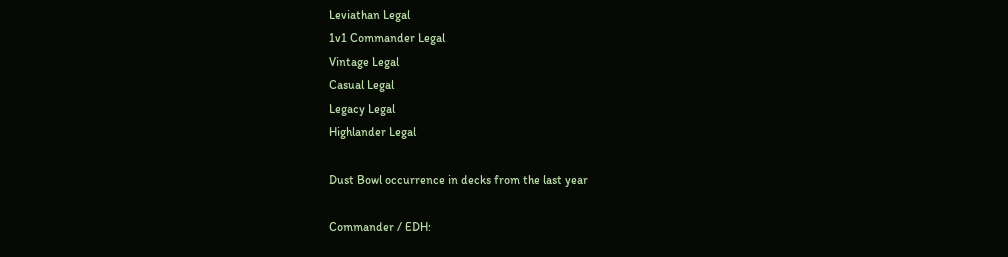Leviathan Legal
1v1 Commander Legal
Vintage Legal
Casual Legal
Legacy Legal
Highlander Legal

Dust Bowl occurrence in decks from the last year

Commander / EDH: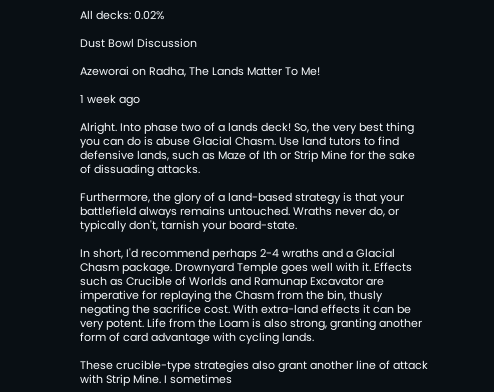All decks: 0.02%

Dust Bowl Discussion

Azeworai on Radha, The Lands Matter To Me!

1 week ago

Alright. Into phase two of a lands deck! So, the very best thing you can do is abuse Glacial Chasm. Use land tutors to find defensive lands, such as Maze of Ith or Strip Mine for the sake of dissuading attacks.

Furthermore, the glory of a land-based strategy is that your battlefield always remains untouched. Wraths never do, or typically don't, tarnish your board-state.

In short, I'd recommend perhaps 2-4 wraths and a Glacial Chasm package. Drownyard Temple goes well with it. Effects such as Crucible of Worlds and Ramunap Excavator are imperative for replaying the Chasm from the bin, thusly negating the sacrifice cost. With extra-land effects it can be very potent. Life from the Loam is also strong, granting another form of card advantage with cycling lands.

These crucible-type strategies also grant another line of attack with Strip Mine. I sometimes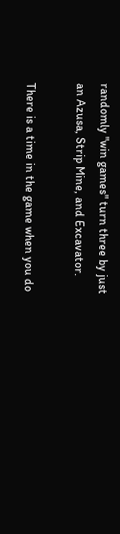randomly "win games" turn three by just an Azusa, Strip Mine, and Excavator.

There is a time in the game when you do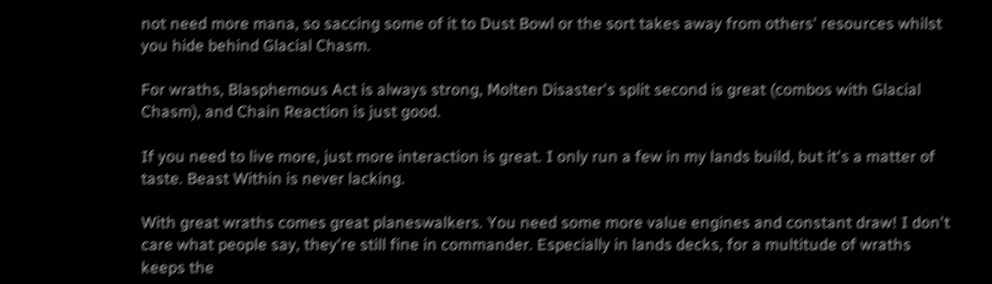not need more mana, so saccing some of it to Dust Bowl or the sort takes away from others' resources whilst you hide behind Glacial Chasm.

For wraths, Blasphemous Act is always strong, Molten Disaster's split second is great (combos with Glacial Chasm), and Chain Reaction is just good.

If you need to live more, just more interaction is great. I only run a few in my lands build, but it's a matter of taste. Beast Within is never lacking.

With great wraths comes great planeswalkers. You need some more value engines and constant draw! I don't care what people say, they're still fine in commander. Especially in lands decks, for a multitude of wraths keeps the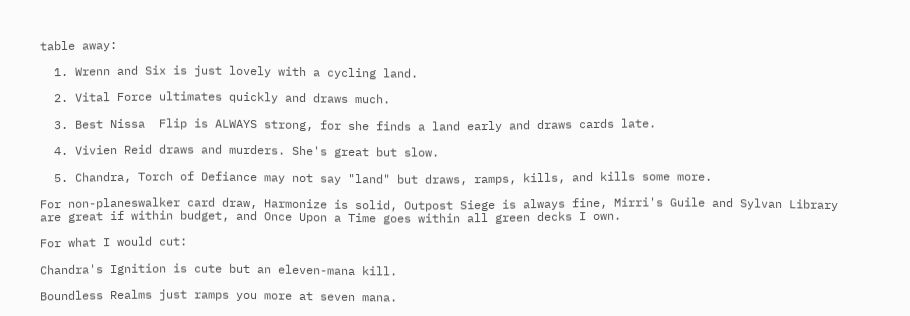table away:

  1. Wrenn and Six is just lovely with a cycling land.

  2. Vital Force ultimates quickly and draws much.

  3. Best Nissa  Flip is ALWAYS strong, for she finds a land early and draws cards late.

  4. Vivien Reid draws and murders. She's great but slow.

  5. Chandra, Torch of Defiance may not say "land" but draws, ramps, kills, and kills some more.

For non-planeswalker card draw, Harmonize is solid, Outpost Siege is always fine, Mirri's Guile and Sylvan Library are great if within budget, and Once Upon a Time goes within all green decks I own.

For what I would cut:

Chandra's Ignition is cute but an eleven-mana kill.

Boundless Realms just ramps you more at seven mana.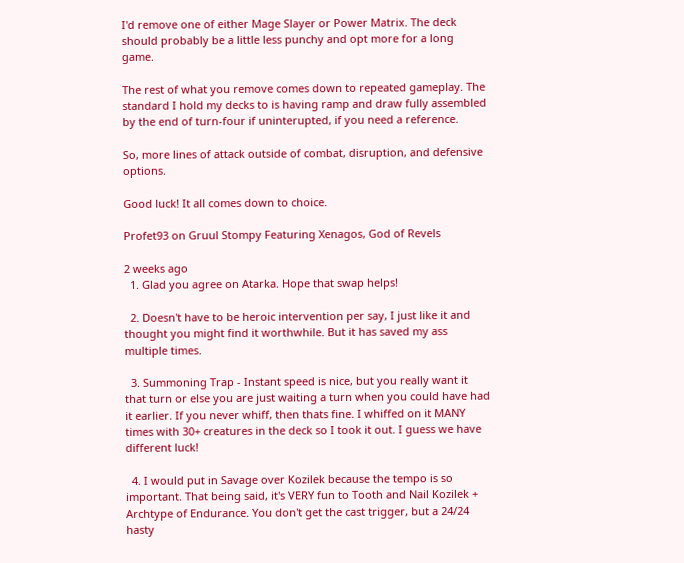I'd remove one of either Mage Slayer or Power Matrix. The deck should probably be a little less punchy and opt more for a long game.

The rest of what you remove comes down to repeated gameplay. The standard I hold my decks to is having ramp and draw fully assembled by the end of turn-four if uninterupted, if you need a reference.

So, more lines of attack outside of combat, disruption, and defensive options.

Good luck! It all comes down to choice.

Profet93 on Gruul Stompy Featuring Xenagos, God of Revels

2 weeks ago
  1. Glad you agree on Atarka. Hope that swap helps!

  2. Doesn't have to be heroic intervention per say, I just like it and thought you might find it worthwhile. But it has saved my ass multiple times.

  3. Summoning Trap - Instant speed is nice, but you really want it that turn or else you are just waiting a turn when you could have had it earlier. If you never whiff, then thats fine. I whiffed on it MANY times with 30+ creatures in the deck so I took it out. I guess we have different luck!

  4. I would put in Savage over Kozilek because the tempo is so important. That being said, it's VERY fun to Tooth and Nail Kozilek + Archtype of Endurance. You don't get the cast trigger, but a 24/24 hasty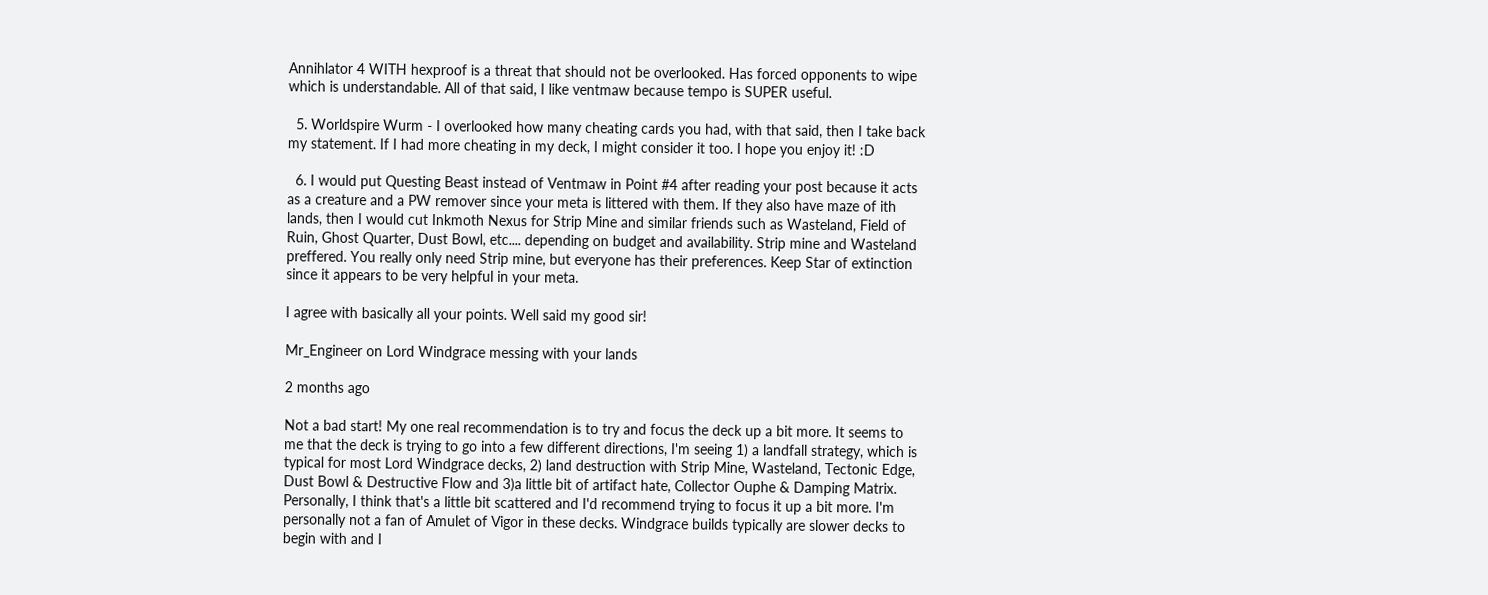Annihlator 4 WITH hexproof is a threat that should not be overlooked. Has forced opponents to wipe which is understandable. All of that said, I like ventmaw because tempo is SUPER useful.

  5. Worldspire Wurm - I overlooked how many cheating cards you had, with that said, then I take back my statement. If I had more cheating in my deck, I might consider it too. I hope you enjoy it! :D

  6. I would put Questing Beast instead of Ventmaw in Point #4 after reading your post because it acts as a creature and a PW remover since your meta is littered with them. If they also have maze of ith lands, then I would cut Inkmoth Nexus for Strip Mine and similar friends such as Wasteland, Field of Ruin, Ghost Quarter, Dust Bowl, etc.... depending on budget and availability. Strip mine and Wasteland preffered. You really only need Strip mine, but everyone has their preferences. Keep Star of extinction since it appears to be very helpful in your meta.

I agree with basically all your points. Well said my good sir!

Mr_Engineer on Lord Windgrace messing with your lands

2 months ago

Not a bad start! My one real recommendation is to try and focus the deck up a bit more. It seems to me that the deck is trying to go into a few different directions, I'm seeing 1) a landfall strategy, which is typical for most Lord Windgrace decks, 2) land destruction with Strip Mine, Wasteland, Tectonic Edge, Dust Bowl & Destructive Flow and 3)a little bit of artifact hate, Collector Ouphe & Damping Matrix. Personally, I think that's a little bit scattered and I'd recommend trying to focus it up a bit more. I'm personally not a fan of Amulet of Vigor in these decks. Windgrace builds typically are slower decks to begin with and I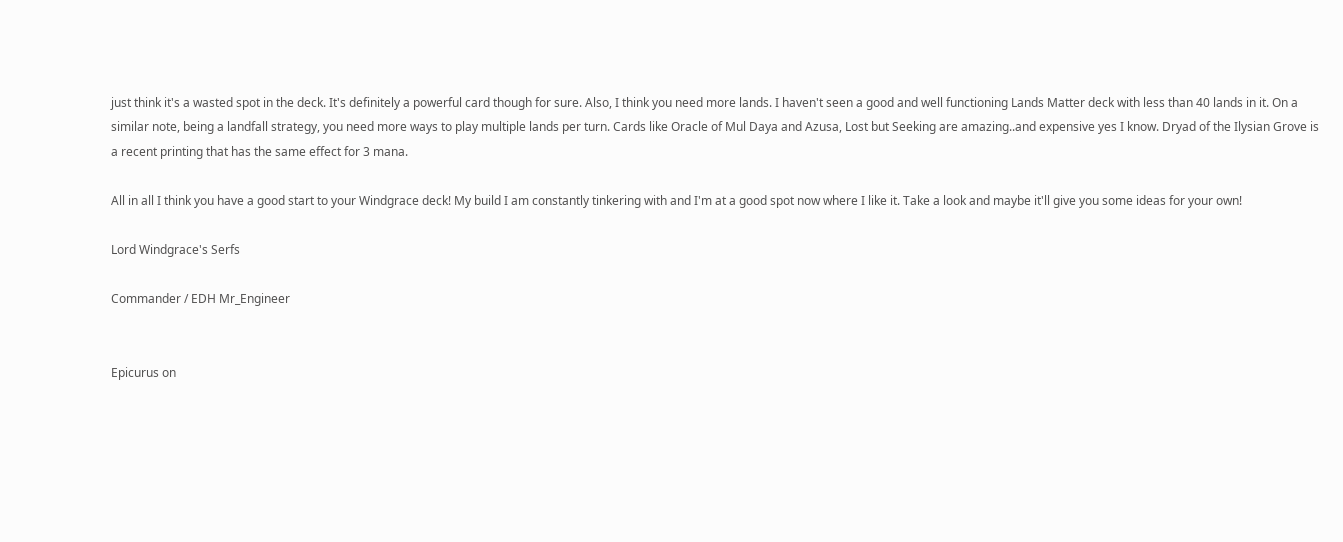just think it's a wasted spot in the deck. It's definitely a powerful card though for sure. Also, I think you need more lands. I haven't seen a good and well functioning Lands Matter deck with less than 40 lands in it. On a similar note, being a landfall strategy, you need more ways to play multiple lands per turn. Cards like Oracle of Mul Daya and Azusa, Lost but Seeking are amazing..and expensive yes I know. Dryad of the Ilysian Grove is a recent printing that has the same effect for 3 mana.

All in all I think you have a good start to your Windgrace deck! My build I am constantly tinkering with and I'm at a good spot now where I like it. Take a look and maybe it'll give you some ideas for your own!

Lord Windgrace's Serfs

Commander / EDH Mr_Engineer


Epicurus on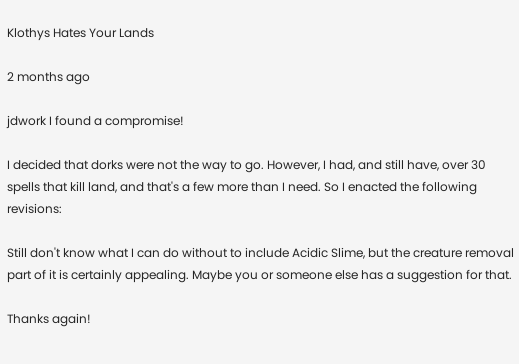Klothys Hates Your Lands

2 months ago

jdwork I found a compromise!

I decided that dorks were not the way to go. However, I had, and still have, over 30 spells that kill land, and that's a few more than I need. So I enacted the following revisions:

Still don't know what I can do without to include Acidic Slime, but the creature removal part of it is certainly appealing. Maybe you or someone else has a suggestion for that.

Thanks again!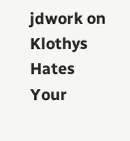jdwork on Klothys Hates Your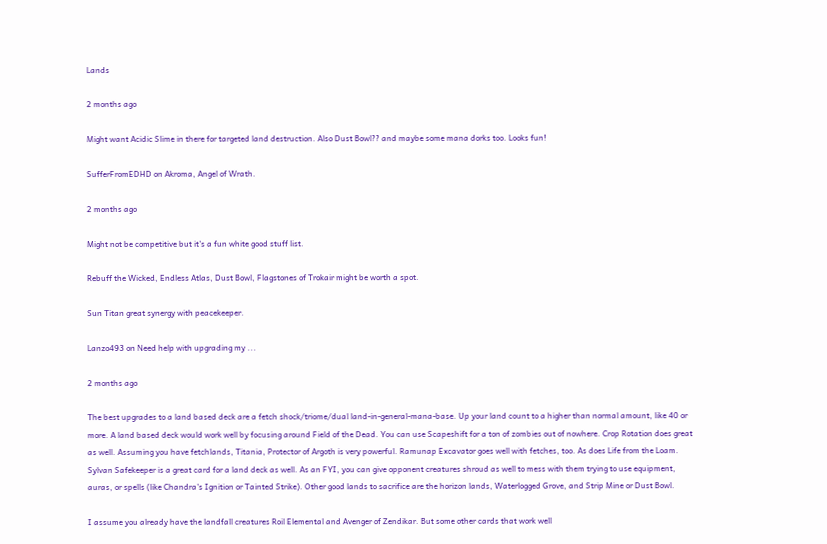Lands

2 months ago

Might want Acidic Slime in there for targeted land destruction. Also Dust Bowl?? and maybe some mana dorks too. Looks fun!

SufferFromEDHD on Akroma, Angel of Wrath.

2 months ago

Might not be competitive but it's a fun white good stuff list.

Rebuff the Wicked, Endless Atlas, Dust Bowl, Flagstones of Trokair might be worth a spot.

Sun Titan great synergy with peacekeeper.

Lanzo493 on Need help with upgrading my ...

2 months ago

The best upgrades to a land based deck are a fetch shock/triome/dual land-in-general-mana-base. Up your land count to a higher than normal amount, like 40 or more. A land based deck would work well by focusing around Field of the Dead. You can use Scapeshift for a ton of zombies out of nowhere. Crop Rotation does great as well. Assuming you have fetchlands, Titania, Protector of Argoth is very powerful. Ramunap Excavator goes well with fetches, too. As does Life from the Loam. Sylvan Safekeeper is a great card for a land deck as well. As an FYI, you can give opponent creatures shroud as well to mess with them trying to use equipment, auras, or spells (like Chandra's Ignition or Tainted Strike). Other good lands to sacrifice are the horizon lands, Waterlogged Grove, and Strip Mine or Dust Bowl.

I assume you already have the landfall creatures Roil Elemental and Avenger of Zendikar. But some other cards that work well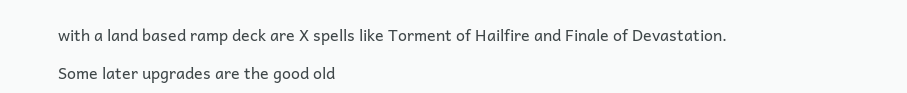with a land based ramp deck are X spells like Torment of Hailfire and Finale of Devastation.

Some later upgrades are the good old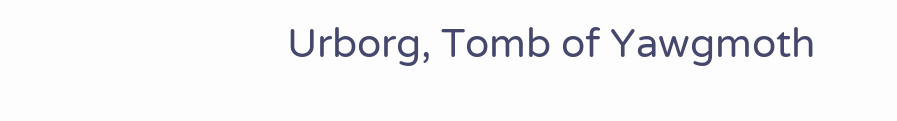Urborg, Tomb of Yawgmoth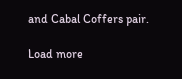and Cabal Coffers pair.

Load more